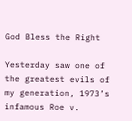God Bless the Right

Yesterday saw one of the greatest evils of my generation, 1973’s infamous Roe v.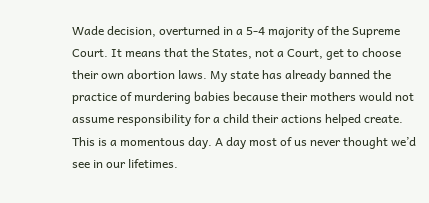Wade decision, overturned in a 5-4 majority of the Supreme Court. It means that the States, not a Court, get to choose their own abortion laws. My state has already banned the practice of murdering babies because their mothers would not assume responsibility for a child their actions helped create. This is a momentous day. A day most of us never thought we’d see in our lifetimes.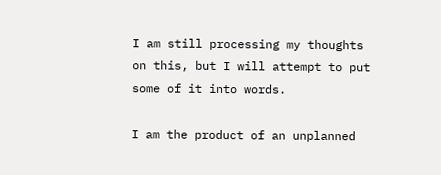I am still processing my thoughts on this, but I will attempt to put some of it into words.

I am the product of an unplanned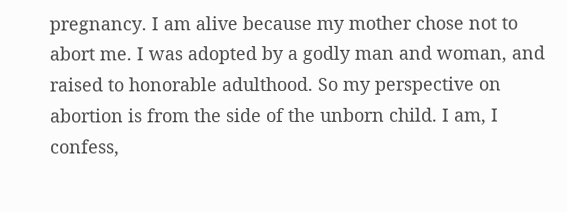pregnancy. I am alive because my mother chose not to abort me. I was adopted by a godly man and woman, and raised to honorable adulthood. So my perspective on abortion is from the side of the unborn child. I am, I confess,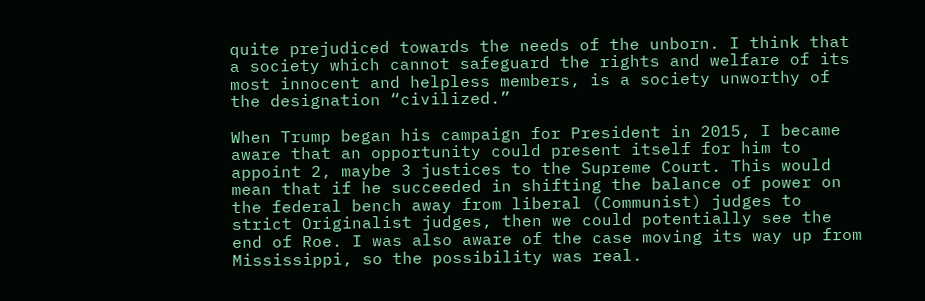quite prejudiced towards the needs of the unborn. I think that a society which cannot safeguard the rights and welfare of its most innocent and helpless members, is a society unworthy of the designation “civilized.”

When Trump began his campaign for President in 2015, I became aware that an opportunity could present itself for him to appoint 2, maybe 3 justices to the Supreme Court. This would mean that if he succeeded in shifting the balance of power on the federal bench away from liberal (Communist) judges to strict Originalist judges, then we could potentially see the end of Roe. I was also aware of the case moving its way up from Mississippi, so the possibility was real.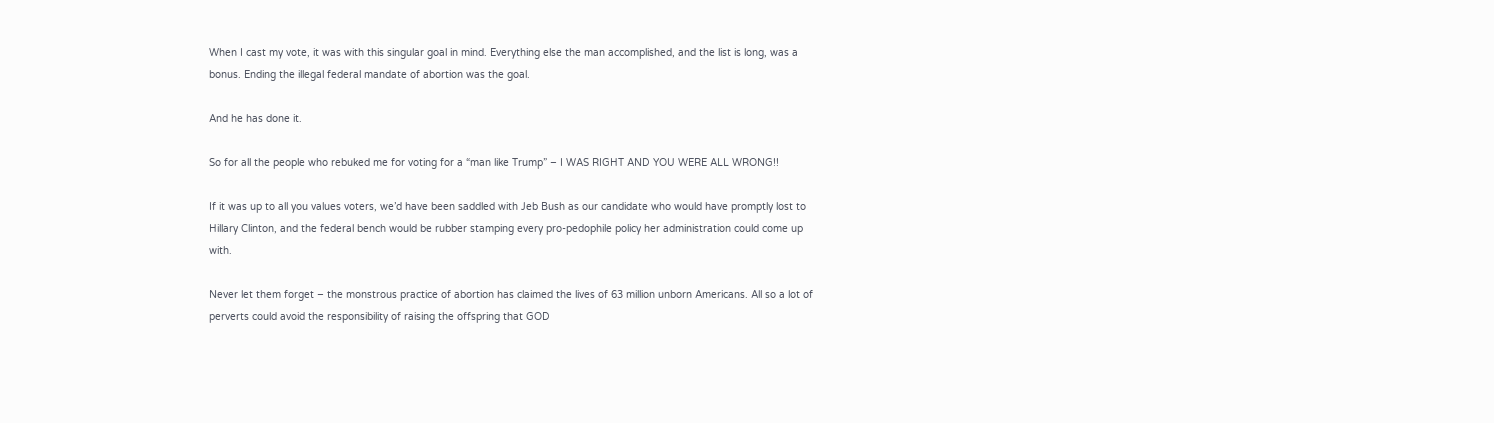When I cast my vote, it was with this singular goal in mind. Everything else the man accomplished, and the list is long, was a bonus. Ending the illegal federal mandate of abortion was the goal.

And he has done it.

So for all the people who rebuked me for voting for a “man like Trump” – I WAS RIGHT AND YOU WERE ALL WRONG!!

If it was up to all you values voters, we’d have been saddled with Jeb Bush as our candidate who would have promptly lost to Hillary Clinton, and the federal bench would be rubber stamping every pro-pedophile policy her administration could come up with.

Never let them forget – the monstrous practice of abortion has claimed the lives of 63 million unborn Americans. All so a lot of perverts could avoid the responsibility of raising the offspring that GOD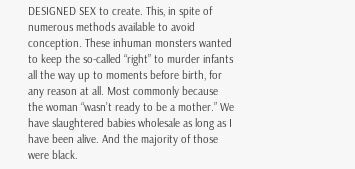DESIGNED SEX to create. This, in spite of numerous methods available to avoid conception. These inhuman monsters wanted to keep the so-called “right” to murder infants all the way up to moments before birth, for any reason at all. Most commonly because the woman “wasn’t ready to be a mother.” We have slaughtered babies wholesale as long as I have been alive. And the majority of those were black.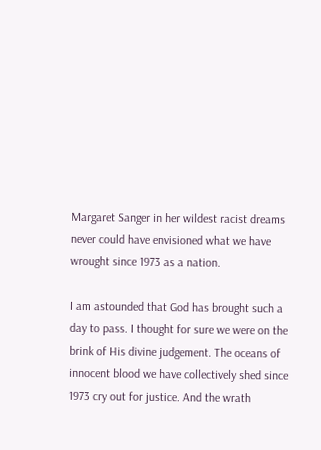Margaret Sanger in her wildest racist dreams never could have envisioned what we have wrought since 1973 as a nation.

I am astounded that God has brought such a day to pass. I thought for sure we were on the brink of His divine judgement. The oceans of innocent blood we have collectively shed since 1973 cry out for justice. And the wrath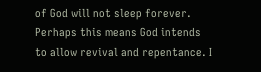of God will not sleep forever. Perhaps this means God intends to allow revival and repentance. I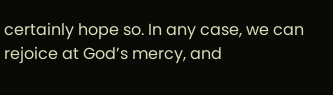certainly hope so. In any case, we can rejoice at God’s mercy, and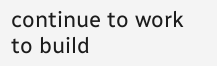continue to work to build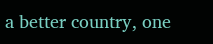a better country, one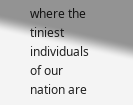where the tiniest individuals of our nation are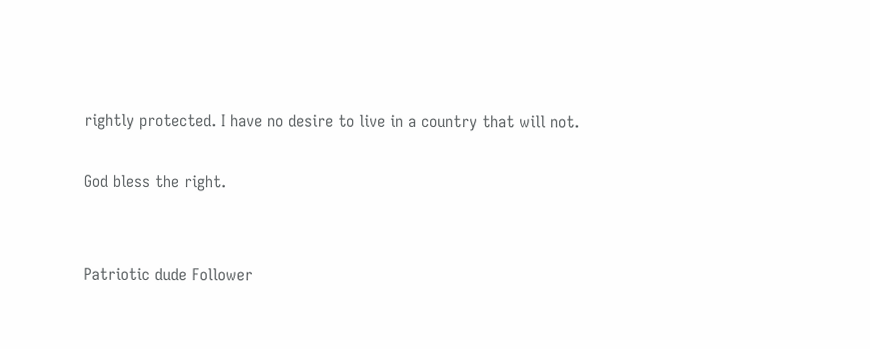rightly protected. I have no desire to live in a country that will not.

God bless the right.


Patriotic dude Follower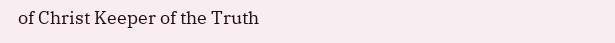of Christ Keeper of the Truth